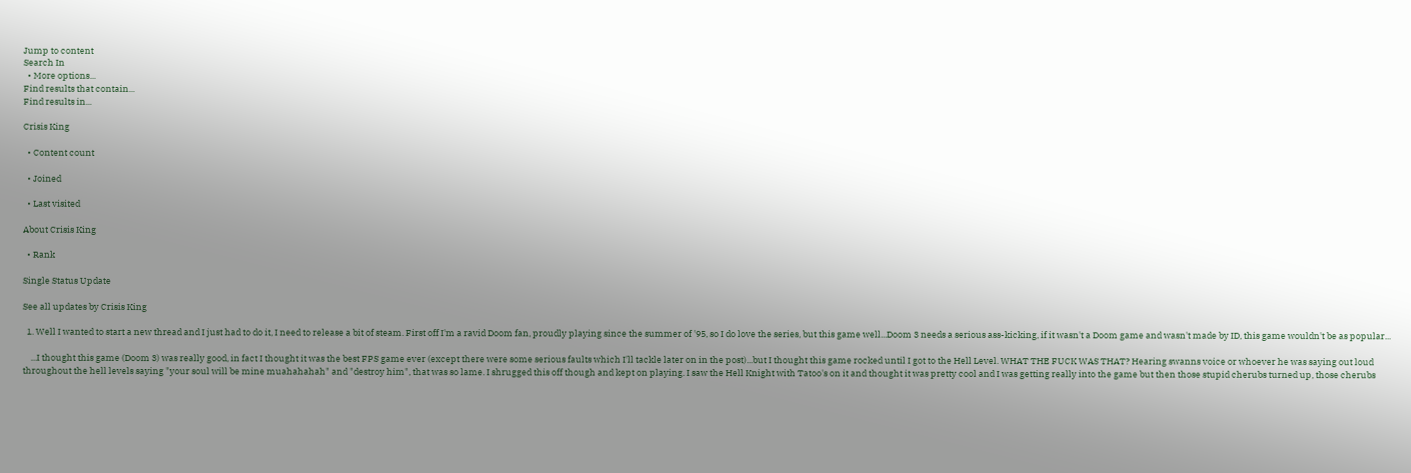Jump to content
Search In
  • More options...
Find results that contain...
Find results in...

Crisis King

  • Content count

  • Joined

  • Last visited

About Crisis King

  • Rank

Single Status Update

See all updates by Crisis King

  1. Well I wanted to start a new thread and I just had to do it, I need to release a bit of steam. First off I'm a ravid Doom fan, proudly playing since the summer of '95, so I do love the series, but this game well...Doom 3 needs a serious ass-kicking, if it wasn't a Doom game and wasn't made by ID, this game wouldn't be as popular...

    ...I thought this game (Doom 3) was really good, in fact I thought it was the best FPS game ever (except there were some serious faults which I'll tackle later on in the post)...but I thought this game rocked until I got to the Hell Level. WHAT THE FUCK WAS THAT? Hearing swanns voice or whoever he was saying out loud throughout the hell levels saying "your soul will be mine muahahahah" and "destroy him", that was so lame. I shrugged this off though and kept on playing. I saw the Hell Knight with Tatoo's on it and thought it was pretty cool and I was getting really into the game but then those stupid cherubs turned up, those cherubs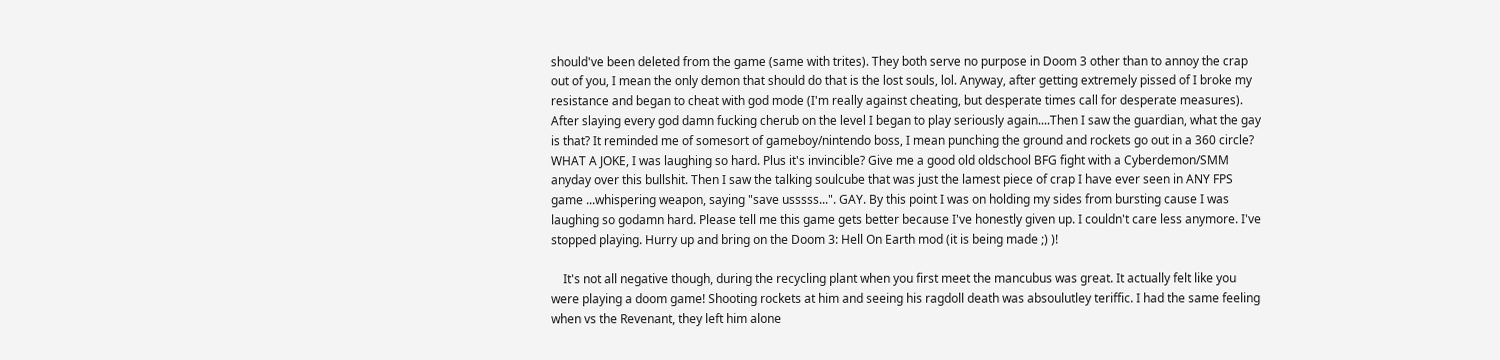should've been deleted from the game (same with trites). They both serve no purpose in Doom 3 other than to annoy the crap out of you, I mean the only demon that should do that is the lost souls, lol. Anyway, after getting extremely pissed of I broke my resistance and began to cheat with god mode (I'm really against cheating, but desperate times call for desperate measures). After slaying every god damn fucking cherub on the level I began to play seriously again....Then I saw the guardian, what the gay is that? It reminded me of somesort of gameboy/nintendo boss, I mean punching the ground and rockets go out in a 360 circle? WHAT A JOKE, I was laughing so hard. Plus it's invincible? Give me a good old oldschool BFG fight with a Cyberdemon/SMM anyday over this bullshit. Then I saw the talking soulcube that was just the lamest piece of crap I have ever seen in ANY FPS game ...whispering weapon, saying "save usssss...". GAY. By this point I was on holding my sides from bursting cause I was laughing so godamn hard. Please tell me this game gets better because I've honestly given up. I couldn't care less anymore. I've stopped playing. Hurry up and bring on the Doom 3: Hell On Earth mod (it is being made ;) )!

    It's not all negative though, during the recycling plant when you first meet the mancubus was great. It actually felt like you were playing a doom game! Shooting rockets at him and seeing his ragdoll death was absoulutley teriffic. I had the same feeling when vs the Revenant, they left him alone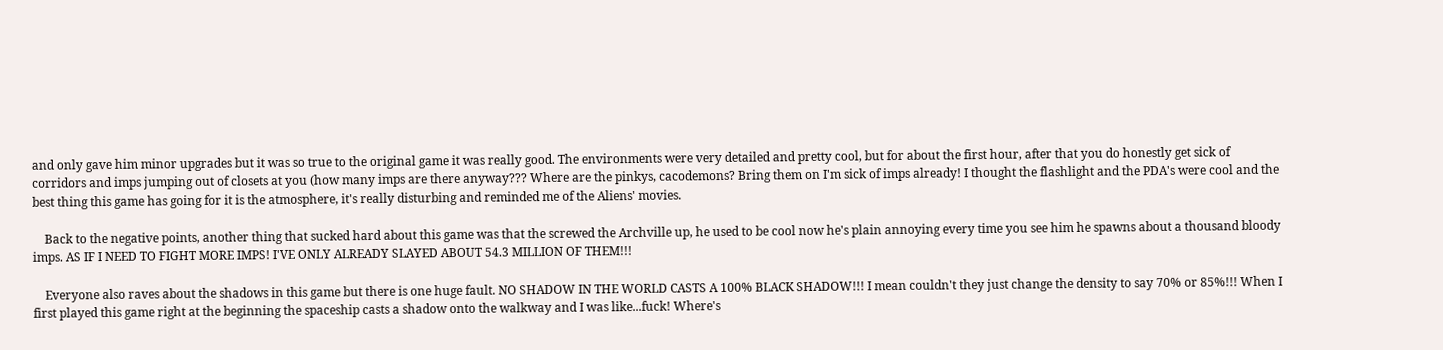and only gave him minor upgrades but it was so true to the original game it was really good. The environments were very detailed and pretty cool, but for about the first hour, after that you do honestly get sick of corridors and imps jumping out of closets at you (how many imps are there anyway??? Where are the pinkys, cacodemons? Bring them on I'm sick of imps already! I thought the flashlight and the PDA's were cool and the best thing this game has going for it is the atmosphere, it's really disturbing and reminded me of the Aliens' movies.

    Back to the negative points, another thing that sucked hard about this game was that the screwed the Archville up, he used to be cool now he's plain annoying every time you see him he spawns about a thousand bloody imps. AS IF I NEED TO FIGHT MORE IMPS! I'VE ONLY ALREADY SLAYED ABOUT 54.3 MILLION OF THEM!!!

    Everyone also raves about the shadows in this game but there is one huge fault. NO SHADOW IN THE WORLD CASTS A 100% BLACK SHADOW!!! I mean couldn't they just change the density to say 70% or 85%!!! When I first played this game right at the beginning the spaceship casts a shadow onto the walkway and I was like...fuck! Where's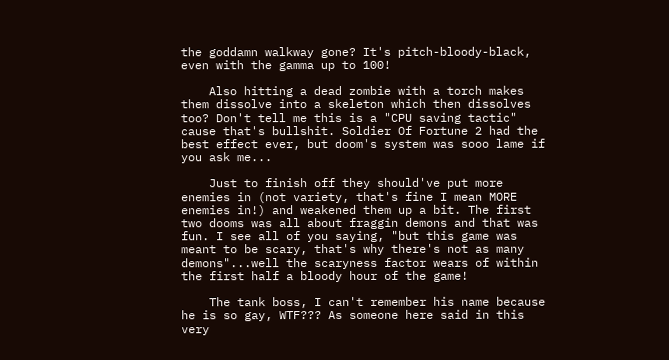the goddamn walkway gone? It's pitch-bloody-black, even with the gamma up to 100!

    Also hitting a dead zombie with a torch makes them dissolve into a skeleton which then dissolves too? Don't tell me this is a "CPU saving tactic" cause that's bullshit. Soldier Of Fortune 2 had the best effect ever, but doom's system was sooo lame if you ask me...

    Just to finish off they should've put more enemies in (not variety, that's fine I mean MORE enemies in!) and weakened them up a bit. The first two dooms was all about fraggin demons and that was fun. I see all of you saying, "but this game was meant to be scary, that's why there's not as many demons"...well the scaryness factor wears of within the first half a bloody hour of the game!

    The tank boss, I can't remember his name because he is so gay, WTF??? As someone here said in this very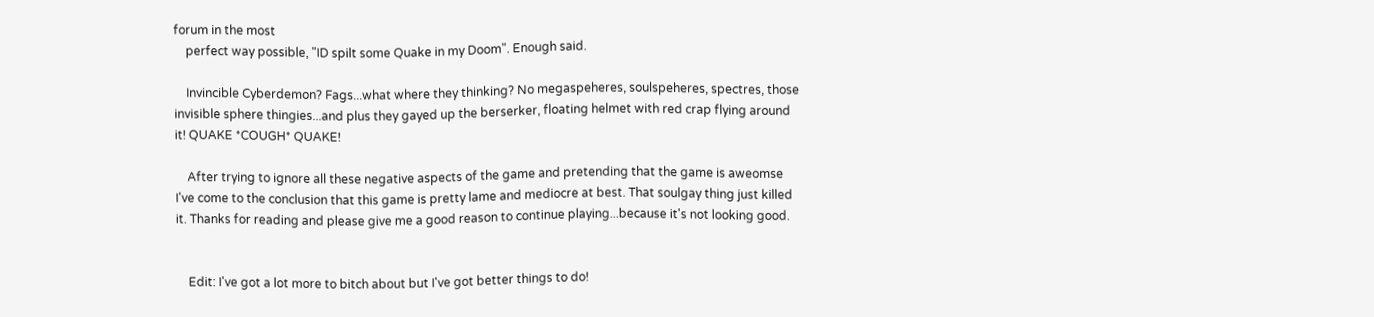forum in the most
    perfect way possible, "ID spilt some Quake in my Doom". Enough said.

    Invincible Cyberdemon? Fags...what where they thinking? No megaspeheres, soulspeheres, spectres, those invisible sphere thingies...and plus they gayed up the berserker, floating helmet with red crap flying around it! QUAKE *COUGH* QUAKE!

    After trying to ignore all these negative aspects of the game and pretending that the game is aweomse I've come to the conclusion that this game is pretty lame and mediocre at best. That soulgay thing just killed it. Thanks for reading and please give me a good reason to continue playing...because it's not looking good.


    Edit: I've got a lot more to bitch about but I've got better things to do!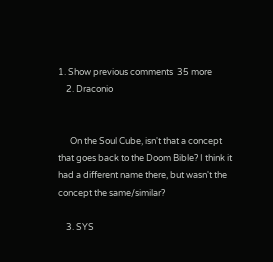1. Show previous comments  35 more
    2. Draconio


      On the Soul Cube, isn't that a concept that goes back to the Doom Bible? I think it had a different name there, but wasn't the concept the same/similar?

    3. SYS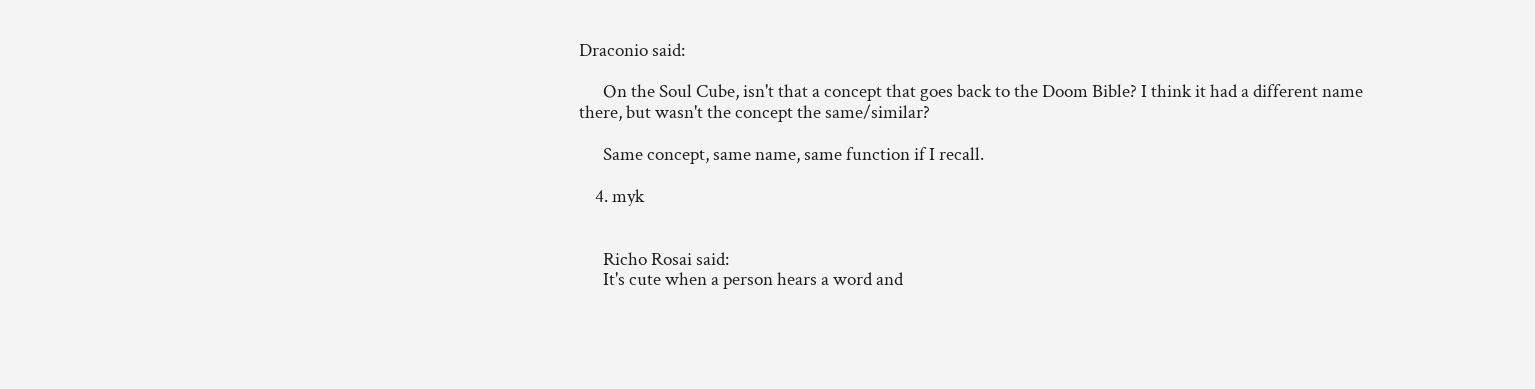Draconio said:

      On the Soul Cube, isn't that a concept that goes back to the Doom Bible? I think it had a different name there, but wasn't the concept the same/similar?

      Same concept, same name, same function if I recall.

    4. myk


      Richo Rosai said:
      It's cute when a person hears a word and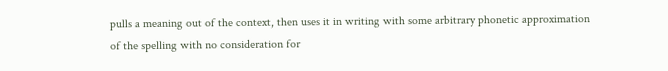pulls a meaning out of the context, then uses it in writing with some arbitrary phonetic approximation of the spelling with no consideration for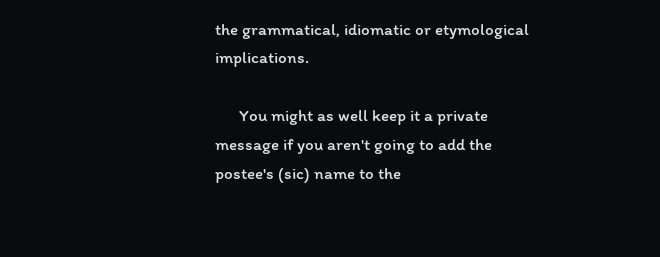the grammatical, idiomatic or etymological implications.

      You might as well keep it a private message if you aren't going to add the postee's (sic) name to the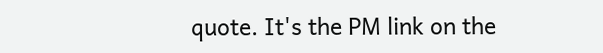quote. It's the PM link on the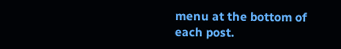menu at the bottom of each post.